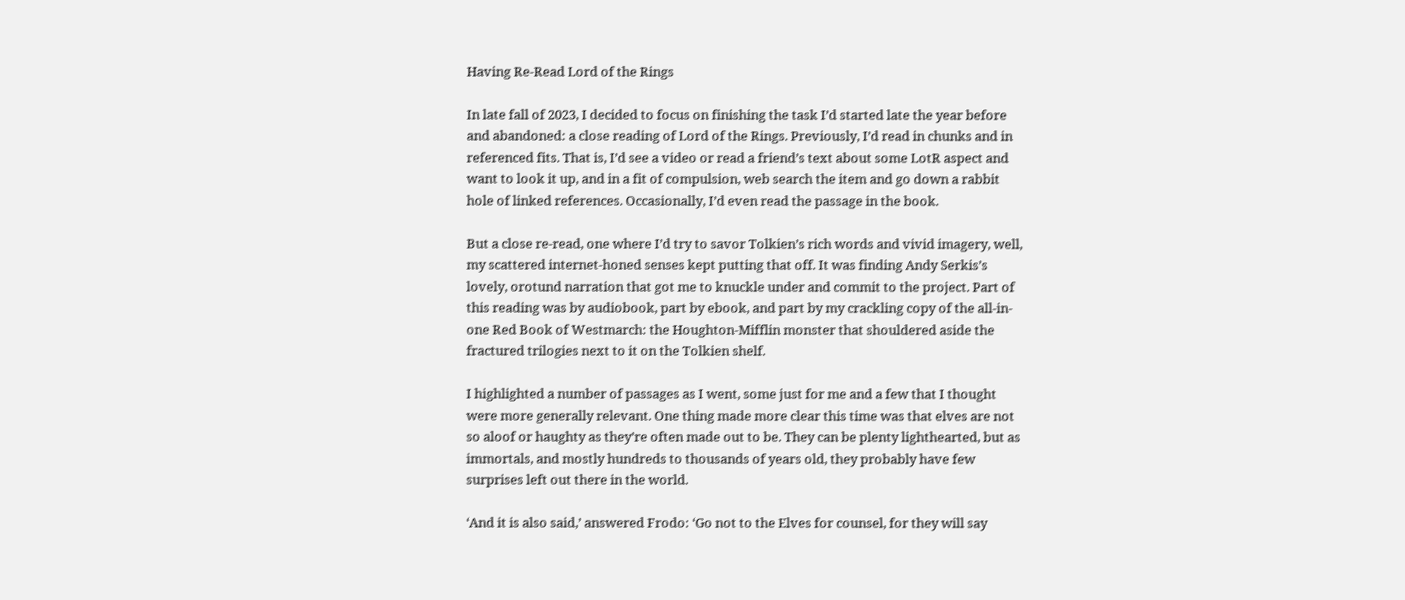Having Re-Read Lord of the Rings

In late fall of 2023, I decided to focus on finishing the task I’d started late the year before and abandoned: a close reading of Lord of the Rings. Previously, I’d read in chunks and in referenced fits. That is, I’d see a video or read a friend’s text about some LotR aspect and want to look it up, and in a fit of compulsion, web search the item and go down a rabbit hole of linked references. Occasionally, I’d even read the passage in the book.

But a close re-read, one where I’d try to savor Tolkien’s rich words and vivid imagery, well, my scattered internet-honed senses kept putting that off. It was finding Andy Serkis’s lovely, orotund narration that got me to knuckle under and commit to the project. Part of this reading was by audiobook, part by ebook, and part by my crackling copy of the all-in-one Red Book of Westmarch: the Houghton-Mifflin monster that shouldered aside the fractured trilogies next to it on the Tolkien shelf.

I highlighted a number of passages as I went, some just for me and a few that I thought were more generally relevant. One thing made more clear this time was that elves are not so aloof or haughty as they’re often made out to be. They can be plenty lighthearted, but as immortals, and mostly hundreds to thousands of years old, they probably have few surprises left out there in the world.

‘And it is also said,’ answered Frodo: ‘Go not to the Elves for counsel, for they will say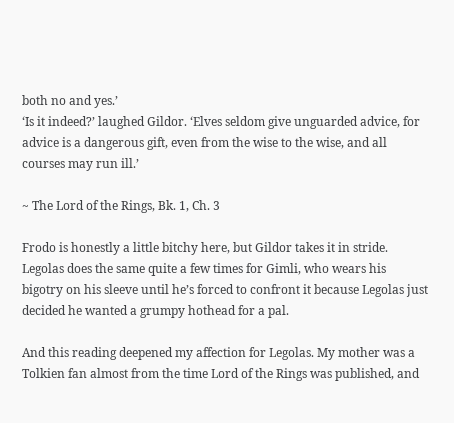both no and yes.’
‘Is it indeed?’ laughed Gildor. ‘Elves seldom give unguarded advice, for advice is a dangerous gift, even from the wise to the wise, and all courses may run ill.’

~ The Lord of the Rings, Bk. 1, Ch. 3

Frodo is honestly a little bitchy here, but Gildor takes it in stride. Legolas does the same quite a few times for Gimli, who wears his bigotry on his sleeve until he’s forced to confront it because Legolas just decided he wanted a grumpy hothead for a pal.

And this reading deepened my affection for Legolas. My mother was a Tolkien fan almost from the time Lord of the Rings was published, and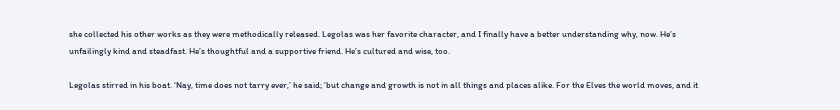she collected his other works as they were methodically released. Legolas was her favorite character, and I finally have a better understanding why, now. He’s unfailingly kind and steadfast. He’s thoughtful and a supportive friend. He’s cultured and wise, too.

Legolas stirred in his boat. ‘Nay, time does not tarry ever,’ he said; ‘but change and growth is not in all things and places alike. For the Elves the world moves, and it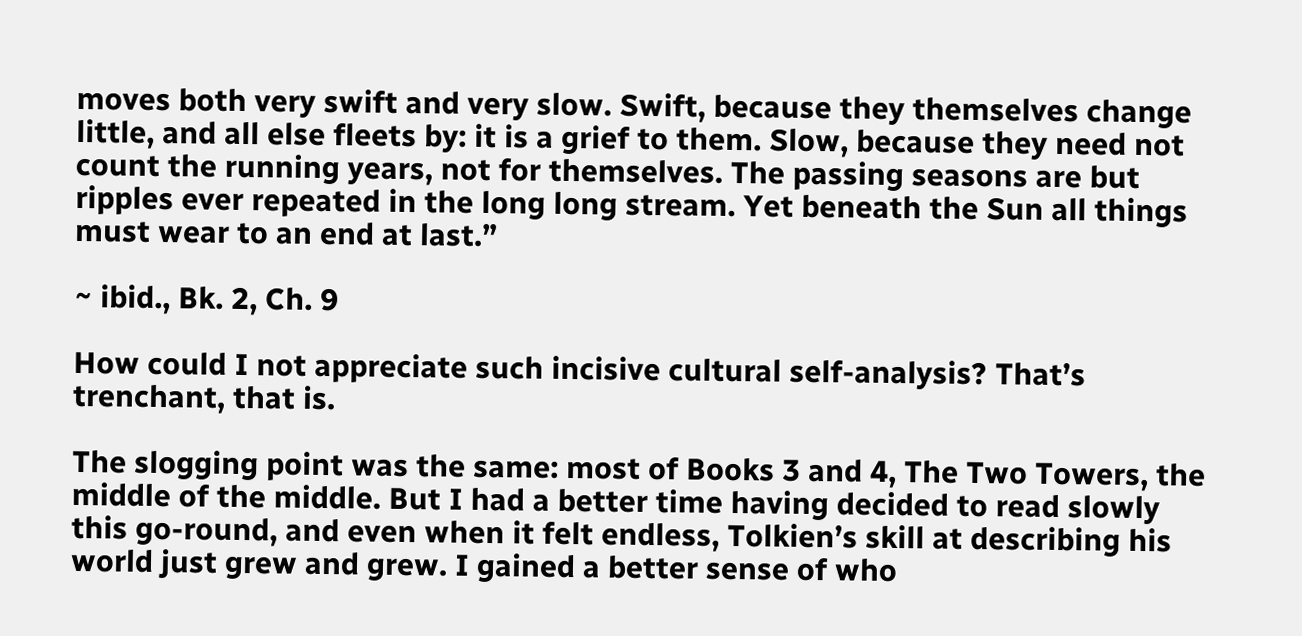moves both very swift and very slow. Swift, because they themselves change little, and all else fleets by: it is a grief to them. Slow, because they need not count the running years, not for themselves. The passing seasons are but ripples ever repeated in the long long stream. Yet beneath the Sun all things must wear to an end at last.”

~ ibid., Bk. 2, Ch. 9

How could I not appreciate such incisive cultural self-analysis? That’s trenchant, that is.

The slogging point was the same: most of Books 3 and 4, The Two Towers, the middle of the middle. But I had a better time having decided to read slowly this go-round, and even when it felt endless, Tolkien’s skill at describing his world just grew and grew. I gained a better sense of who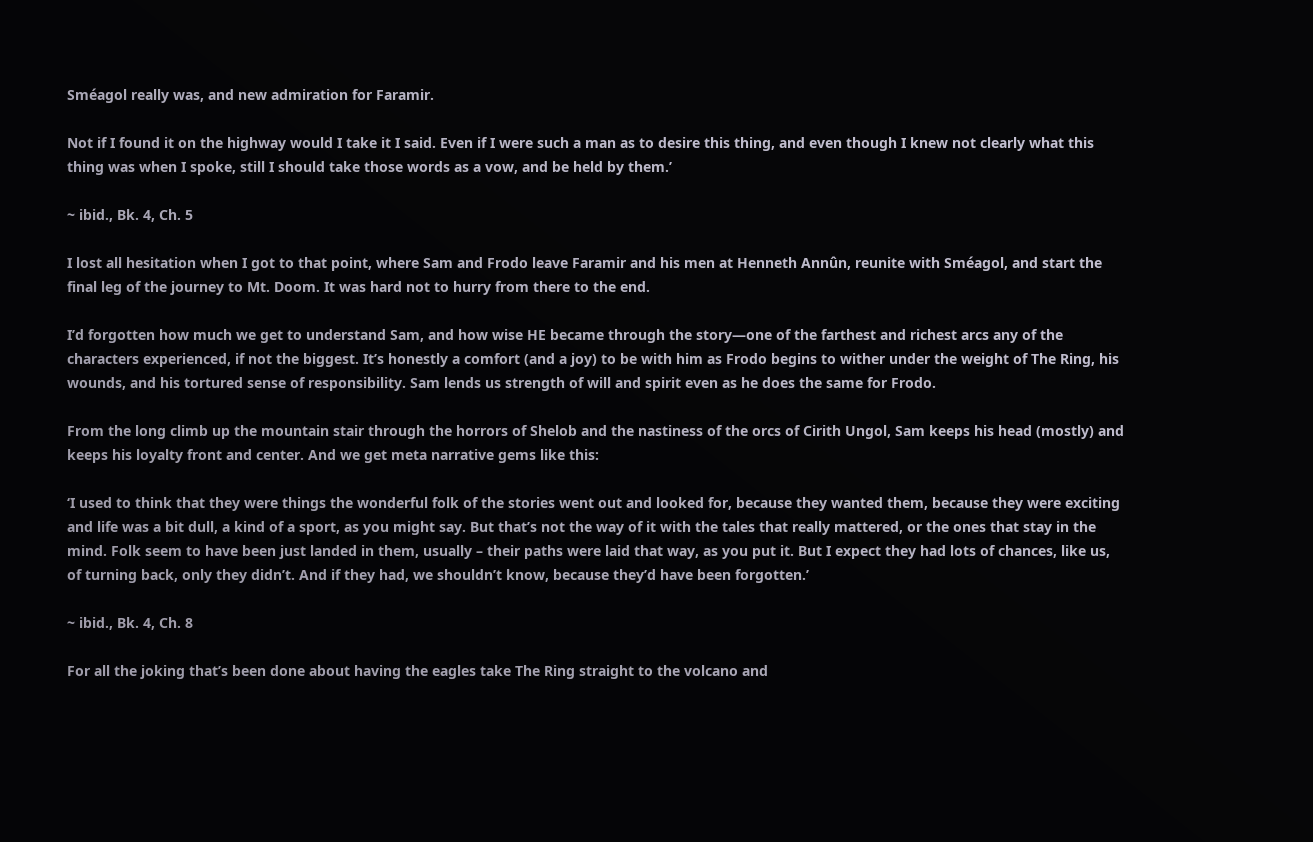Sméagol really was, and new admiration for Faramir.

Not if I found it on the highway would I take it I said. Even if I were such a man as to desire this thing, and even though I knew not clearly what this thing was when I spoke, still I should take those words as a vow, and be held by them.’

~ ibid., Bk. 4, Ch. 5

I lost all hesitation when I got to that point, where Sam and Frodo leave Faramir and his men at Henneth Annûn, reunite with Sméagol, and start the final leg of the journey to Mt. Doom. It was hard not to hurry from there to the end.

I’d forgotten how much we get to understand Sam, and how wise HE became through the story—one of the farthest and richest arcs any of the characters experienced, if not the biggest. It’s honestly a comfort (and a joy) to be with him as Frodo begins to wither under the weight of The Ring, his wounds, and his tortured sense of responsibility. Sam lends us strength of will and spirit even as he does the same for Frodo.

From the long climb up the mountain stair through the horrors of Shelob and the nastiness of the orcs of Cirith Ungol, Sam keeps his head (mostly) and keeps his loyalty front and center. And we get meta narrative gems like this:

‘I used to think that they were things the wonderful folk of the stories went out and looked for, because they wanted them, because they were exciting and life was a bit dull, a kind of a sport, as you might say. But that’s not the way of it with the tales that really mattered, or the ones that stay in the mind. Folk seem to have been just landed in them, usually – their paths were laid that way, as you put it. But I expect they had lots of chances, like us, of turning back, only they didn’t. And if they had, we shouldn’t know, because they’d have been forgotten.’

~ ibid., Bk. 4, Ch. 8

For all the joking that’s been done about having the eagles take The Ring straight to the volcano and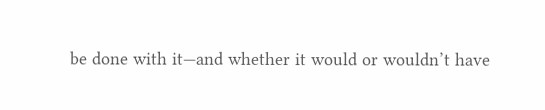be done with it—and whether it would or wouldn’t have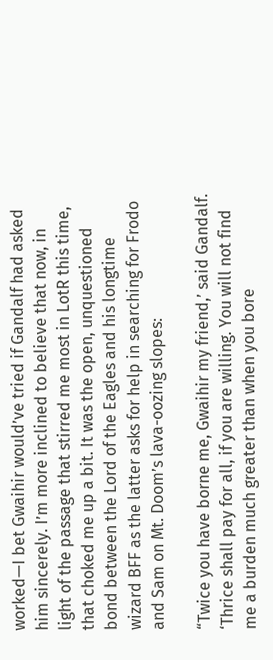worked—I bet Gwaihir would’ve tried if Gandalf had asked him sincerely. I’m more inclined to believe that now, in light of the passage that stirred me most in LotR this time, that choked me up a bit. It was the open, unquestioned bond between the Lord of the Eagles and his longtime wizard BFF as the latter asks for help in searching for Frodo and Sam on Mt. Doom’s lava-oozing slopes:

“Twice you have borne me, Gwaihir my friend,’ said Gandalf. ‘Thrice shall pay for all, if you are willing. You will not find me a burden much greater than when you bore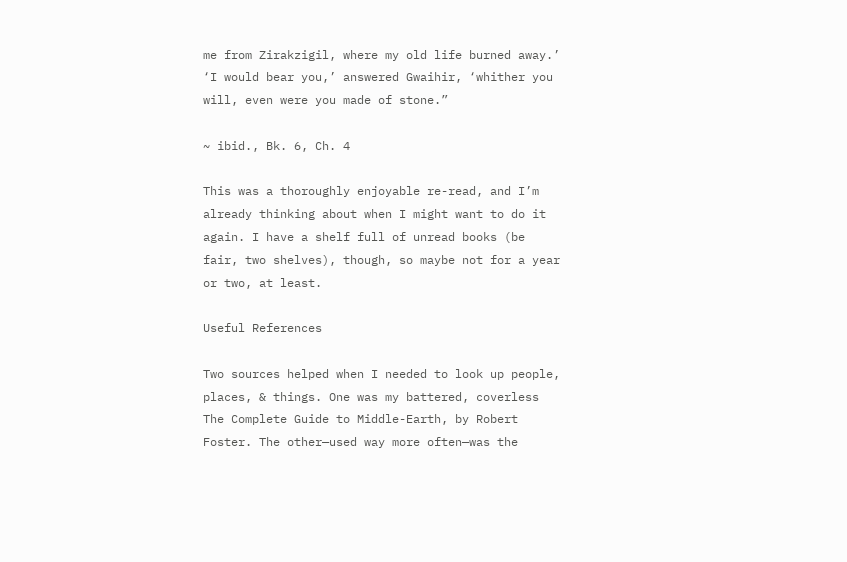me from Zirakzigil, where my old life burned away.’
‘I would bear you,’ answered Gwaihir, ‘whither you will, even were you made of stone.”

~ ibid., Bk. 6, Ch. 4

This was a thoroughly enjoyable re-read, and I’m already thinking about when I might want to do it again. I have a shelf full of unread books (be fair, two shelves), though, so maybe not for a year or two, at least.

Useful References

Two sources helped when I needed to look up people, places, & things. One was my battered, coverless The Complete Guide to Middle-Earth, by Robert Foster. The other—used way more often—was the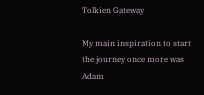Tolkien Gateway

My main inspiration to start the journey once more was Adam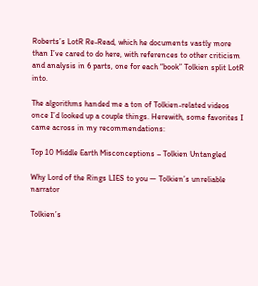Roberts’s LotR Re-Read, which he documents vastly more than I’ve cared to do here, with references to other criticism and analysis in 6 parts, one for each “book” Tolkien split LotR into.

The algorithms handed me a ton of Tolkien-related videos once I’d looked up a couple things. Herewith, some favorites I came across in my recommendations:

Top 10 Middle Earth Misconceptions – Tolkien Untangled

Why Lord of the Rings LIES to you — Tolkien’s unreliable narrator

Tolkien’s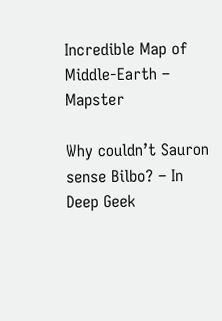Incredible Map of Middle-Earth – Mapster

Why couldn’t Sauron sense Bilbo? – In Deep Geek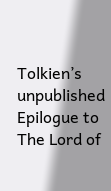Tolkien’s unpublished Epilogue to The Lord of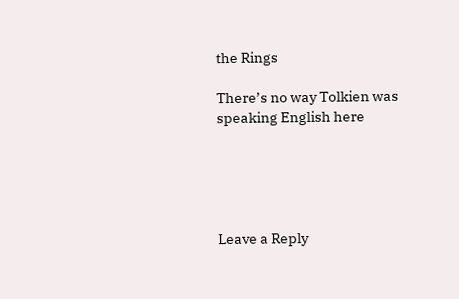the Rings

There’s no way Tolkien was speaking English here





Leave a Reply